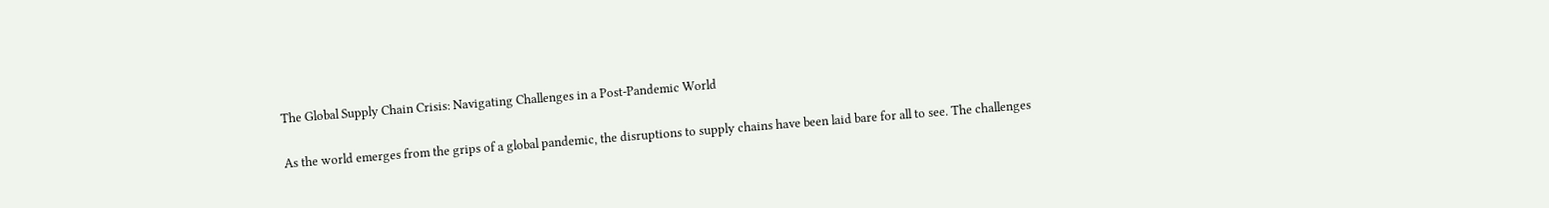The Global Supply Chain Crisis: Navigating Challenges in a Post-Pandemic World

As the world emerges from the grips of a global pandemic, the disruptions to supply chains have been laid bare for all to see. The challenges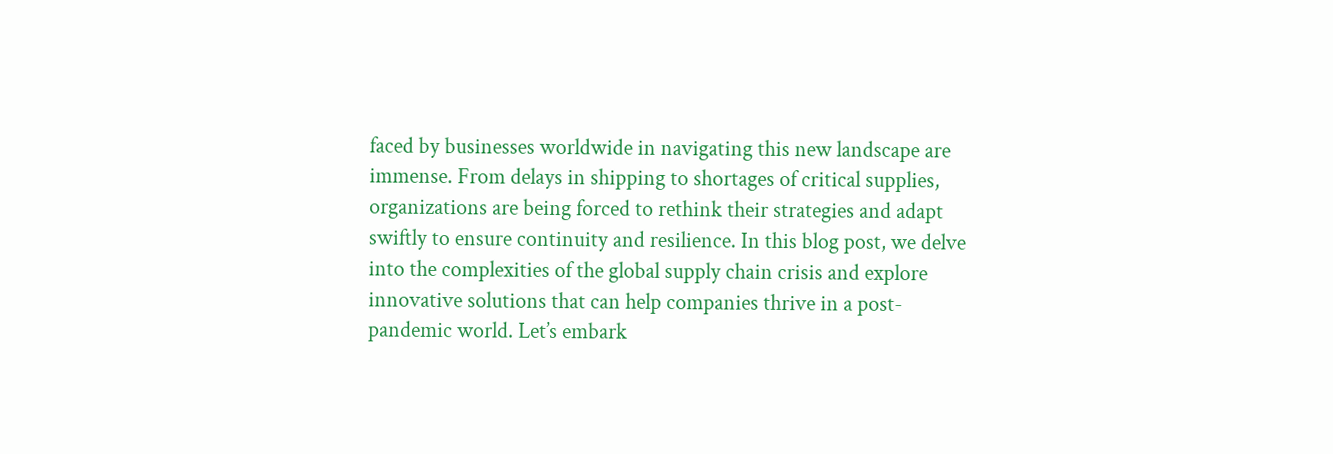faced by businesses worldwide in navigating this new landscape are immense. From delays in shipping to shortages of critical supplies, organizations are being forced to rethink their strategies and adapt swiftly to ensure continuity and resilience. In this blog post, we delve into the complexities of the global supply chain crisis and explore innovative solutions that can help companies thrive in a post-pandemic world. Let’s embark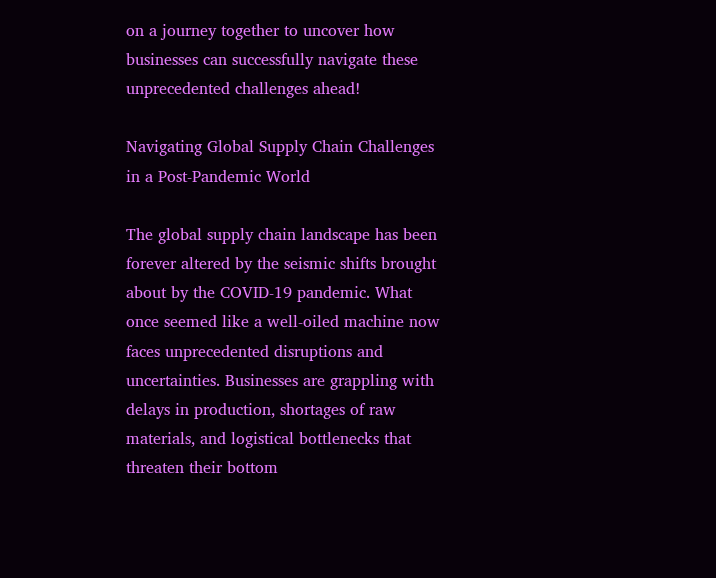on a journey together to uncover how businesses can successfully navigate these unprecedented challenges ahead!

Navigating Global Supply Chain Challenges in a Post-Pandemic World

The global supply chain landscape has been forever altered by the seismic shifts brought about by the COVID-19 pandemic. What once seemed like a well-oiled machine now faces unprecedented disruptions and uncertainties. Businesses are grappling with delays in production, shortages of raw materials, and logistical bottlenecks that threaten their bottom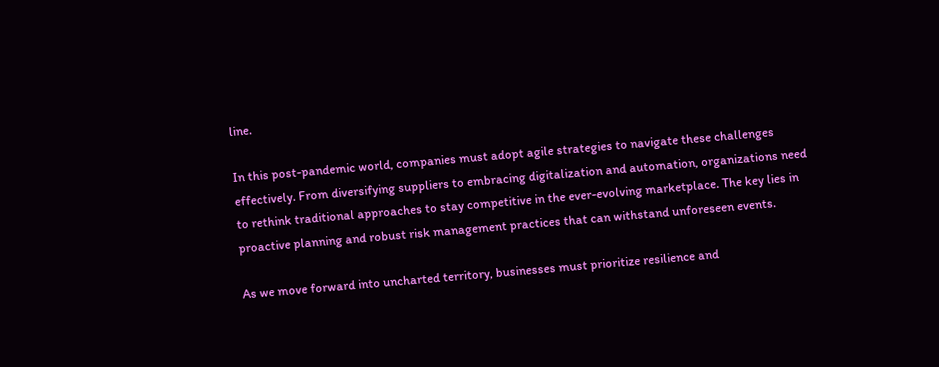line.

In this post-pandemic world, companies must adopt agile strategies to navigate these challenges effectively. From diversifying suppliers to embracing digitalization and automation, organizations need to rethink traditional approaches to stay competitive in the ever-evolving marketplace. The key lies in proactive planning and robust risk management practices that can withstand unforeseen events.

As we move forward into uncharted territory, businesses must prioritize resilience and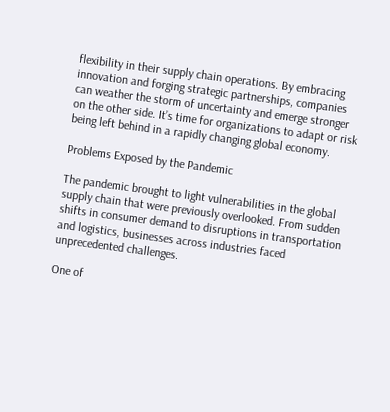flexibility in their supply chain operations. By embracing innovation and forging strategic partnerships, companies can weather the storm of uncertainty and emerge stronger on the other side. It’s time for organizations to adapt or risk being left behind in a rapidly changing global economy.

Problems Exposed by the Pandemic

The pandemic brought to light vulnerabilities in the global supply chain that were previously overlooked. From sudden shifts in consumer demand to disruptions in transportation and logistics, businesses across industries faced unprecedented challenges.

One of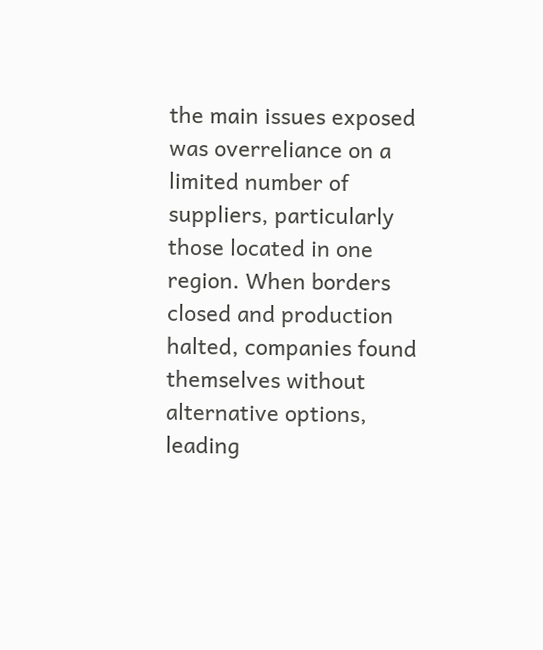the main issues exposed was overreliance on a limited number of suppliers, particularly those located in one region. When borders closed and production halted, companies found themselves without alternative options, leading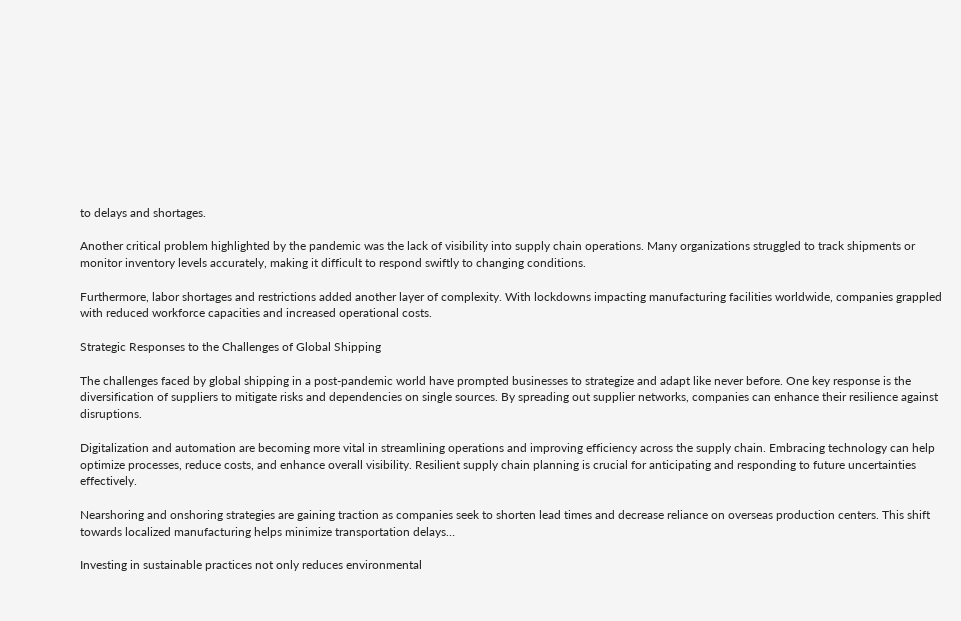to delays and shortages.

Another critical problem highlighted by the pandemic was the lack of visibility into supply chain operations. Many organizations struggled to track shipments or monitor inventory levels accurately, making it difficult to respond swiftly to changing conditions.

Furthermore, labor shortages and restrictions added another layer of complexity. With lockdowns impacting manufacturing facilities worldwide, companies grappled with reduced workforce capacities and increased operational costs.

Strategic Responses to the Challenges of Global Shipping

The challenges faced by global shipping in a post-pandemic world have prompted businesses to strategize and adapt like never before. One key response is the diversification of suppliers to mitigate risks and dependencies on single sources. By spreading out supplier networks, companies can enhance their resilience against disruptions.

Digitalization and automation are becoming more vital in streamlining operations and improving efficiency across the supply chain. Embracing technology can help optimize processes, reduce costs, and enhance overall visibility. Resilient supply chain planning is crucial for anticipating and responding to future uncertainties effectively.

Nearshoring and onshoring strategies are gaining traction as companies seek to shorten lead times and decrease reliance on overseas production centers. This shift towards localized manufacturing helps minimize transportation delays…

Investing in sustainable practices not only reduces environmental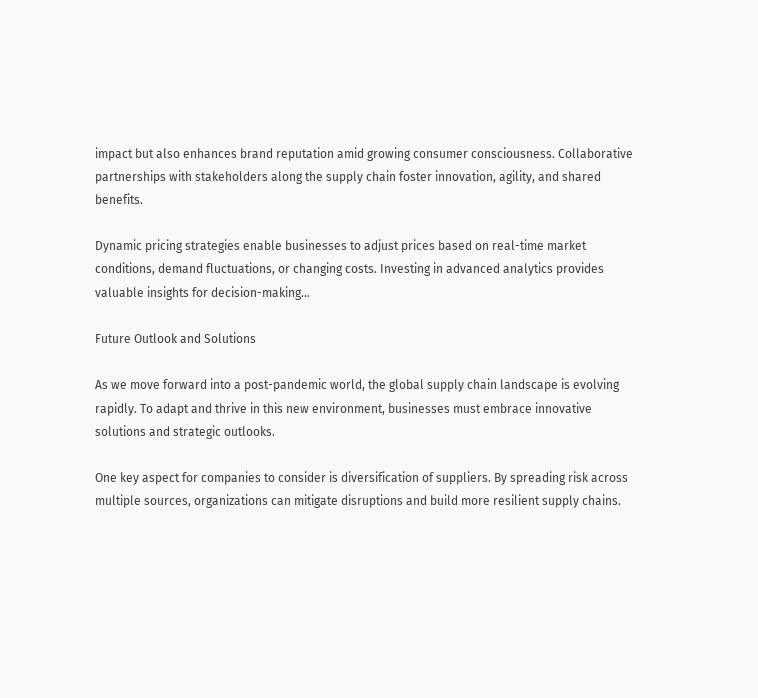impact but also enhances brand reputation amid growing consumer consciousness. Collaborative partnerships with stakeholders along the supply chain foster innovation, agility, and shared benefits.

Dynamic pricing strategies enable businesses to adjust prices based on real-time market conditions, demand fluctuations, or changing costs. Investing in advanced analytics provides valuable insights for decision-making…

Future Outlook and Solutions

As we move forward into a post-pandemic world, the global supply chain landscape is evolving rapidly. To adapt and thrive in this new environment, businesses must embrace innovative solutions and strategic outlooks.

One key aspect for companies to consider is diversification of suppliers. By spreading risk across multiple sources, organizations can mitigate disruptions and build more resilient supply chains.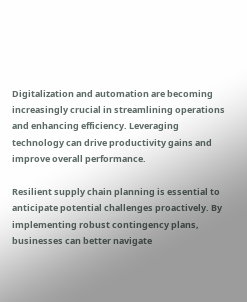Digitalization and automation are becoming increasingly crucial in streamlining operations and enhancing efficiency. Leveraging technology can drive productivity gains and improve overall performance.

Resilient supply chain planning is essential to anticipate potential challenges proactively. By implementing robust contingency plans, businesses can better navigate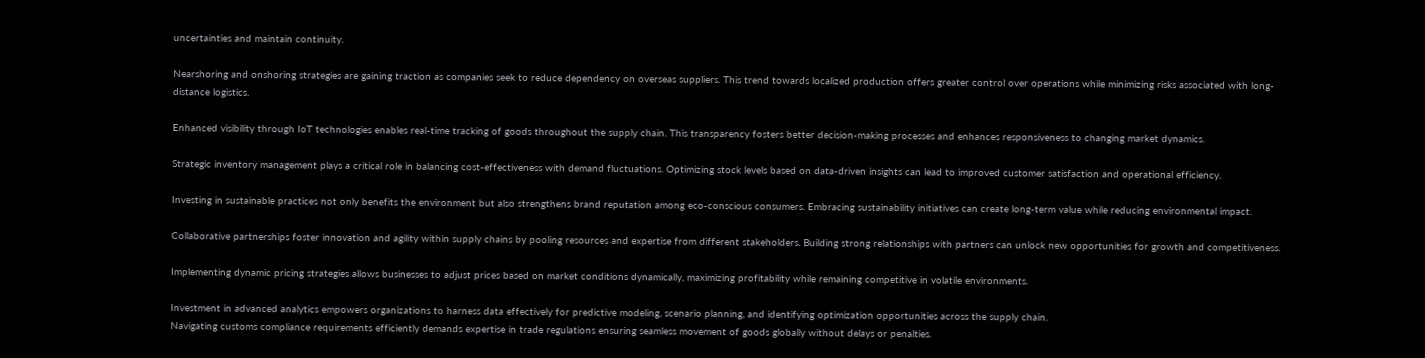uncertainties and maintain continuity.

Nearshoring and onshoring strategies are gaining traction as companies seek to reduce dependency on overseas suppliers. This trend towards localized production offers greater control over operations while minimizing risks associated with long-distance logistics.

Enhanced visibility through IoT technologies enables real-time tracking of goods throughout the supply chain. This transparency fosters better decision-making processes and enhances responsiveness to changing market dynamics.

Strategic inventory management plays a critical role in balancing cost-effectiveness with demand fluctuations. Optimizing stock levels based on data-driven insights can lead to improved customer satisfaction and operational efficiency.

Investing in sustainable practices not only benefits the environment but also strengthens brand reputation among eco-conscious consumers. Embracing sustainability initiatives can create long-term value while reducing environmental impact.

Collaborative partnerships foster innovation and agility within supply chains by pooling resources and expertise from different stakeholders. Building strong relationships with partners can unlock new opportunities for growth and competitiveness.

Implementing dynamic pricing strategies allows businesses to adjust prices based on market conditions dynamically, maximizing profitability while remaining competitive in volatile environments.

Investment in advanced analytics empowers organizations to harness data effectively for predictive modeling, scenario planning, and identifying optimization opportunities across the supply chain.
Navigating customs compliance requirements efficiently demands expertise in trade regulations ensuring seamless movement of goods globally without delays or penalties.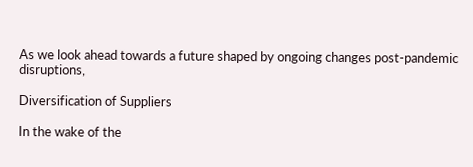As we look ahead towards a future shaped by ongoing changes post-pandemic disruptions,

Diversification of Suppliers

In the wake of the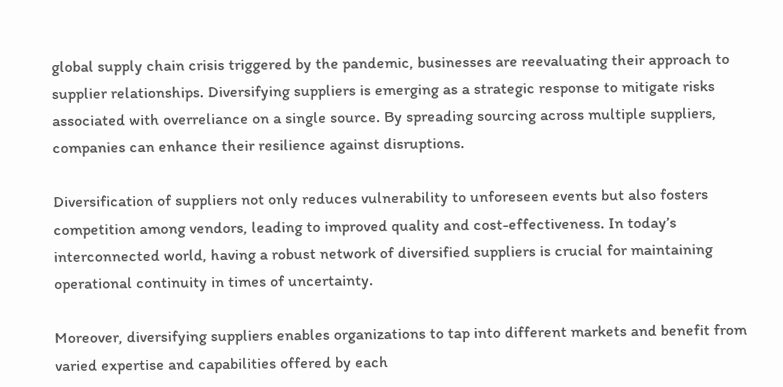global supply chain crisis triggered by the pandemic, businesses are reevaluating their approach to supplier relationships. Diversifying suppliers is emerging as a strategic response to mitigate risks associated with overreliance on a single source. By spreading sourcing across multiple suppliers, companies can enhance their resilience against disruptions.

Diversification of suppliers not only reduces vulnerability to unforeseen events but also fosters competition among vendors, leading to improved quality and cost-effectiveness. In today’s interconnected world, having a robust network of diversified suppliers is crucial for maintaining operational continuity in times of uncertainty.

Moreover, diversifying suppliers enables organizations to tap into different markets and benefit from varied expertise and capabilities offered by each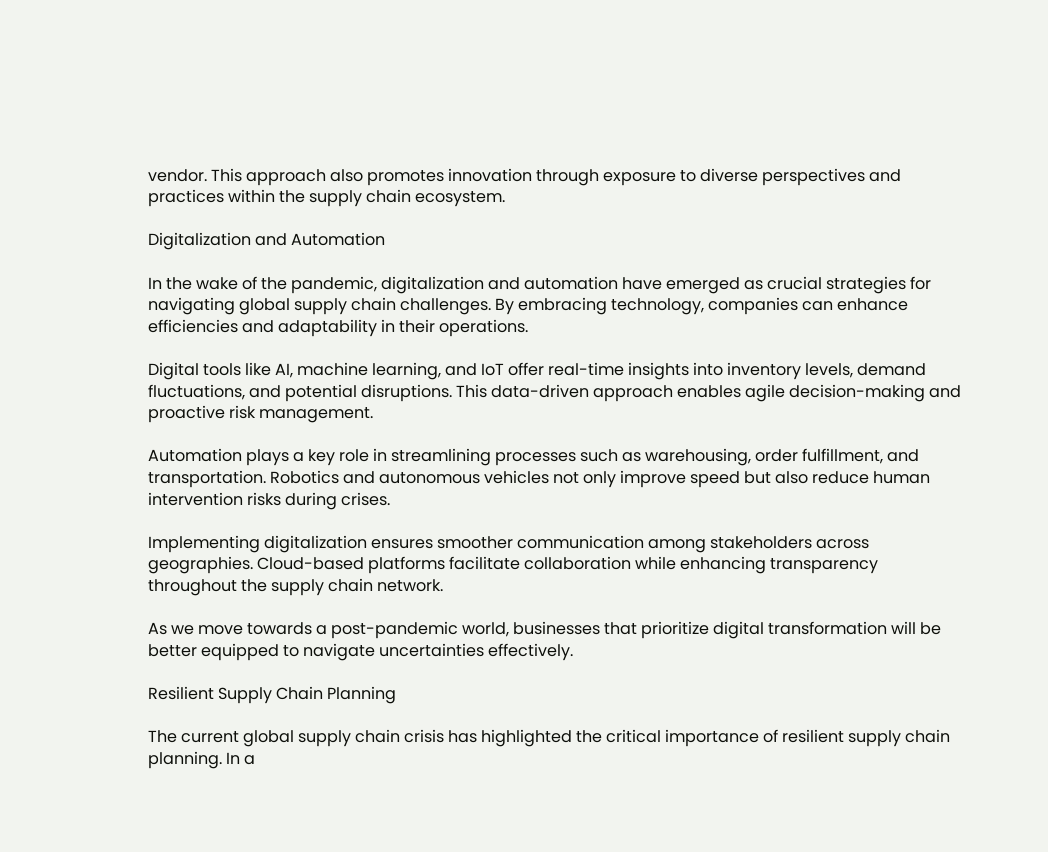vendor. This approach also promotes innovation through exposure to diverse perspectives and practices within the supply chain ecosystem.

Digitalization and Automation

In the wake of the pandemic, digitalization and automation have emerged as crucial strategies for navigating global supply chain challenges. By embracing technology, companies can enhance efficiencies and adaptability in their operations.

Digital tools like AI, machine learning, and IoT offer real-time insights into inventory levels, demand fluctuations, and potential disruptions. This data-driven approach enables agile decision-making and proactive risk management.

Automation plays a key role in streamlining processes such as warehousing, order fulfillment, and transportation. Robotics and autonomous vehicles not only improve speed but also reduce human intervention risks during crises.

Implementing digitalization ensures smoother communication among stakeholders across geographies. Cloud-based platforms facilitate collaboration while enhancing transparency throughout the supply chain network.

As we move towards a post-pandemic world, businesses that prioritize digital transformation will be better equipped to navigate uncertainties effectively.

Resilient Supply Chain Planning

The current global supply chain crisis has highlighted the critical importance of resilient supply chain planning. In a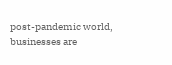post-pandemic world, businesses are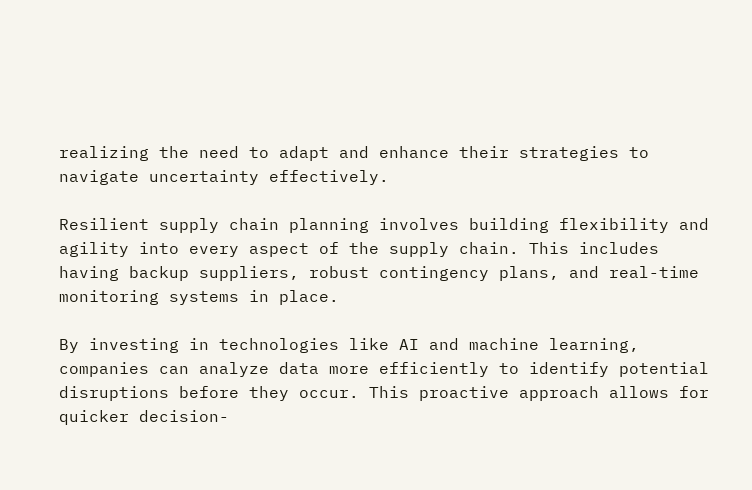realizing the need to adapt and enhance their strategies to navigate uncertainty effectively.

Resilient supply chain planning involves building flexibility and agility into every aspect of the supply chain. This includes having backup suppliers, robust contingency plans, and real-time monitoring systems in place.

By investing in technologies like AI and machine learning, companies can analyze data more efficiently to identify potential disruptions before they occur. This proactive approach allows for quicker decision-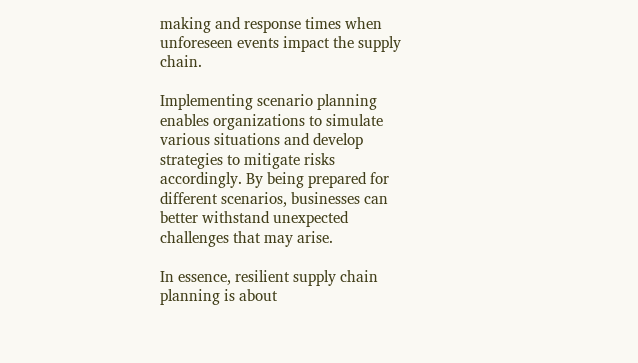making and response times when unforeseen events impact the supply chain.

Implementing scenario planning enables organizations to simulate various situations and develop strategies to mitigate risks accordingly. By being prepared for different scenarios, businesses can better withstand unexpected challenges that may arise.

In essence, resilient supply chain planning is about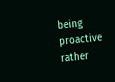being proactive rather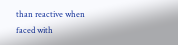than reactive when faced with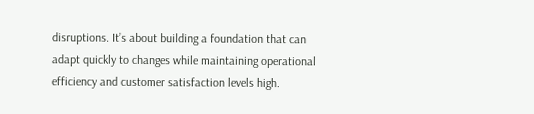disruptions. It’s about building a foundation that can adapt quickly to changes while maintaining operational efficiency and customer satisfaction levels high.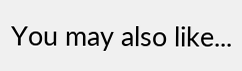You may also like...